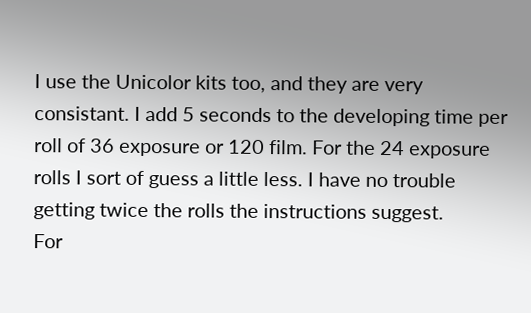I use the Unicolor kits too, and they are very consistant. I add 5 seconds to the developing time per roll of 36 exposure or 120 film. For the 24 exposure rolls I sort of guess a little less. I have no trouble getting twice the rolls the instructions suggest.
For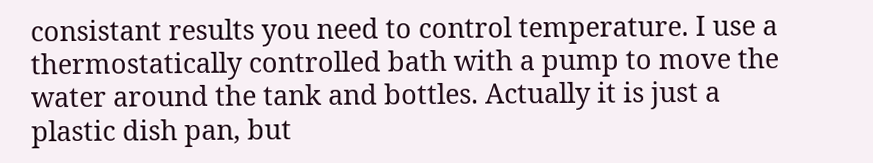consistant results you need to control temperature. I use a thermostatically controlled bath with a pump to move the water around the tank and bottles. Actually it is just a plastic dish pan, but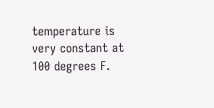temperature is very constant at 100 degrees F.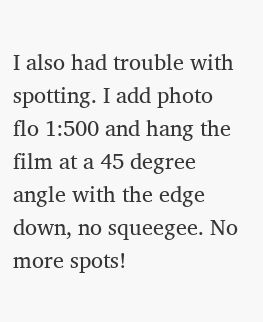I also had trouble with spotting. I add photo flo 1:500 and hang the film at a 45 degree angle with the edge down, no squeegee. No more spots!